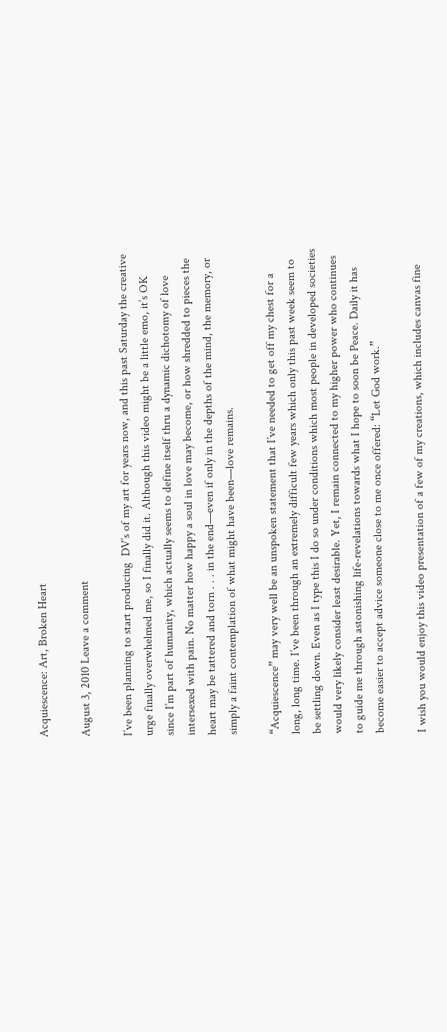Acquiescence: Art, Broken Heart

August 3, 2010 Leave a comment

I’ve been planning to start producing  DV’s of my art for years now, and this past Saturday the creative urge finally overwhelmed me, so I finally did it. Although this video might be a little emo, it’s OK since I’m part of humanity, which actually seems to define itself thru a dynamic dichotomy of love intersexed with pain. No matter how happy a soul in love may become, or how shredded to pieces the heart may be tattered and torn . . . in the end—even if only in the depths of the mind, the memory, or simply a faint contemplation of what might have been—love remains.

“Acquiescence” may very well be an unspoken statement that I’ve needed to get off my chest for a long, long time. I’ve been through an extremely difficult few years which only this past week seem to be settling down. Even as I type this I do so under conditions which most people in developed societies would very likely consider least desirable. Yet, I remain connected to my higher power who continues to guide me through astonishing life-revelations towards what I hope to soon be Peace. Daily it has become easier to accept advice someone close to me once offered: “Let God work.”

I wish you would enjoy this video presentation of a few of my creations, which includes canvas fine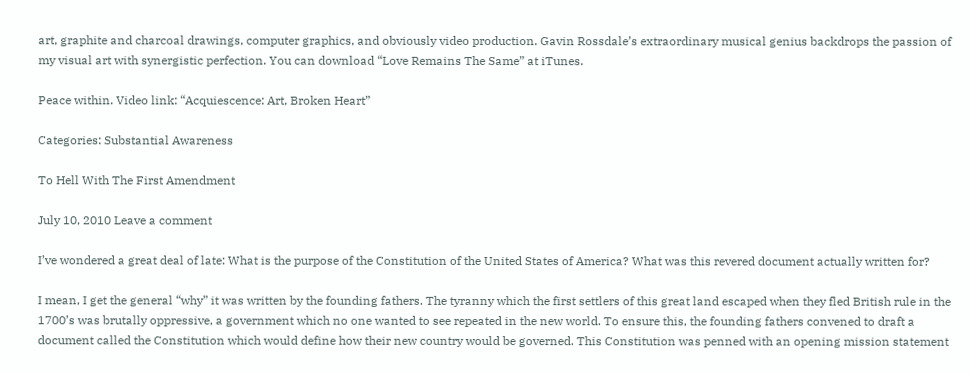art, graphite and charcoal drawings, computer graphics, and obviously video production. Gavin Rossdale’s extraordinary musical genius backdrops the passion of my visual art with synergistic perfection. You can download “Love Remains The Same” at iTunes.

Peace within. Video link: “Acquiescence: Art, Broken Heart”

Categories: Substantial Awareness

To Hell With The First Amendment

July 10, 2010 Leave a comment

I’ve wondered a great deal of late: What is the purpose of the Constitution of the United States of America? What was this revered document actually written for?

I mean, I get the general “why” it was written by the founding fathers. The tyranny which the first settlers of this great land escaped when they fled British rule in the 1700’s was brutally oppressive, a government which no one wanted to see repeated in the new world. To ensure this, the founding fathers convened to draft a document called the Constitution which would define how their new country would be governed. This Constitution was penned with an opening mission statement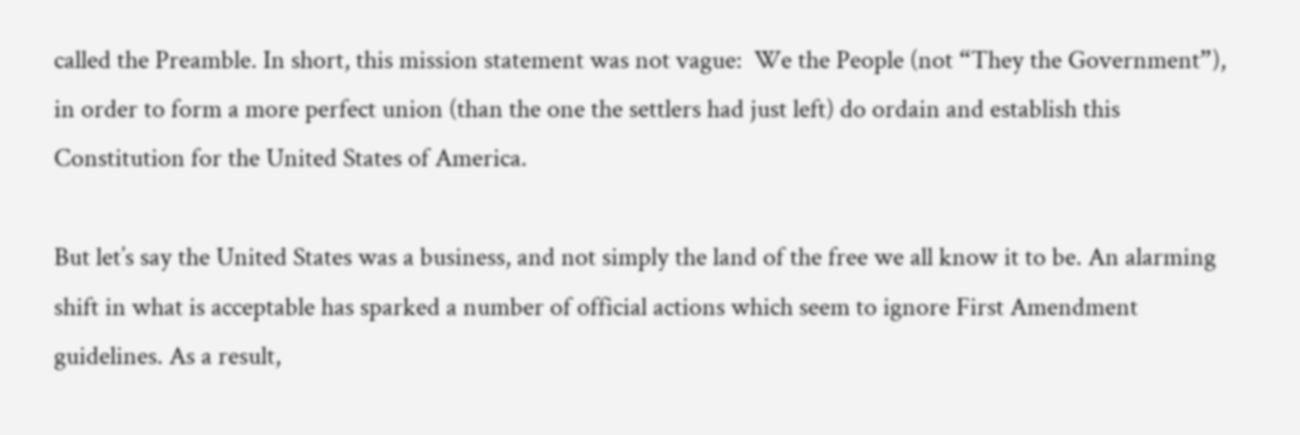called the Preamble. In short, this mission statement was not vague:  We the People (not “They the Government”), in order to form a more perfect union (than the one the settlers had just left) do ordain and establish this Constitution for the United States of America.

But let’s say the United States was a business, and not simply the land of the free we all know it to be. An alarming shift in what is acceptable has sparked a number of official actions which seem to ignore First Amendment guidelines. As a result,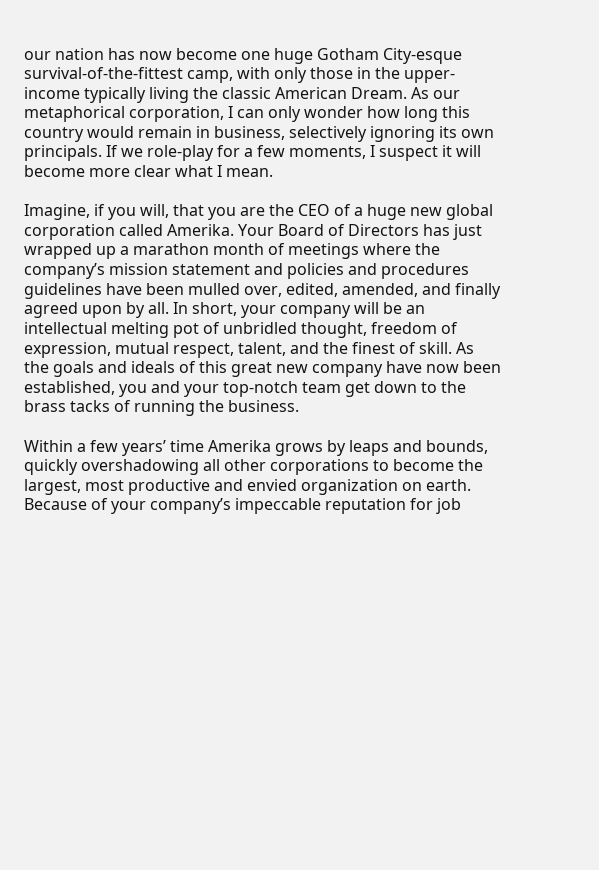our nation has now become one huge Gotham City-esque survival-of-the-fittest camp, with only those in the upper-income typically living the classic American Dream. As our metaphorical corporation, I can only wonder how long this country would remain in business, selectively ignoring its own principals. If we role-play for a few moments, I suspect it will become more clear what I mean.

Imagine, if you will, that you are the CEO of a huge new global corporation called Amerika. Your Board of Directors has just wrapped up a marathon month of meetings where the company’s mission statement and policies and procedures guidelines have been mulled over, edited, amended, and finally agreed upon by all. In short, your company will be an intellectual melting pot of unbridled thought, freedom of expression, mutual respect, talent, and the finest of skill. As the goals and ideals of this great new company have now been established, you and your top-notch team get down to the brass tacks of running the business.

Within a few years’ time Amerika grows by leaps and bounds, quickly overshadowing all other corporations to become the largest, most productive and envied organization on earth. Because of your company’s impeccable reputation for job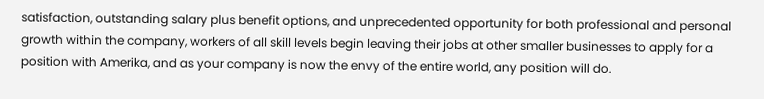satisfaction, outstanding salary plus benefit options, and unprecedented opportunity for both professional and personal growth within the company, workers of all skill levels begin leaving their jobs at other smaller businesses to apply for a position with Amerika, and as your company is now the envy of the entire world, any position will do.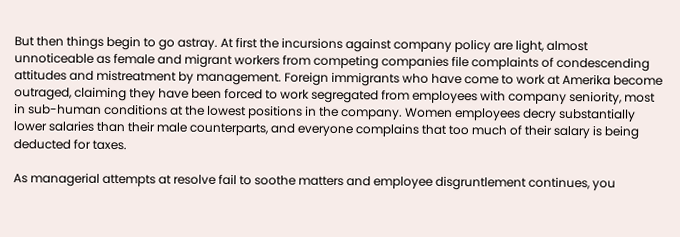But then things begin to go astray. At first the incursions against company policy are light, almost unnoticeable as female and migrant workers from competing companies file complaints of condescending attitudes and mistreatment by management. Foreign immigrants who have come to work at Amerika become outraged, claiming they have been forced to work segregated from employees with company seniority, most in sub-human conditions at the lowest positions in the company. Women employees decry substantially lower salaries than their male counterparts, and everyone complains that too much of their salary is being deducted for taxes.

As managerial attempts at resolve fail to soothe matters and employee disgruntlement continues, you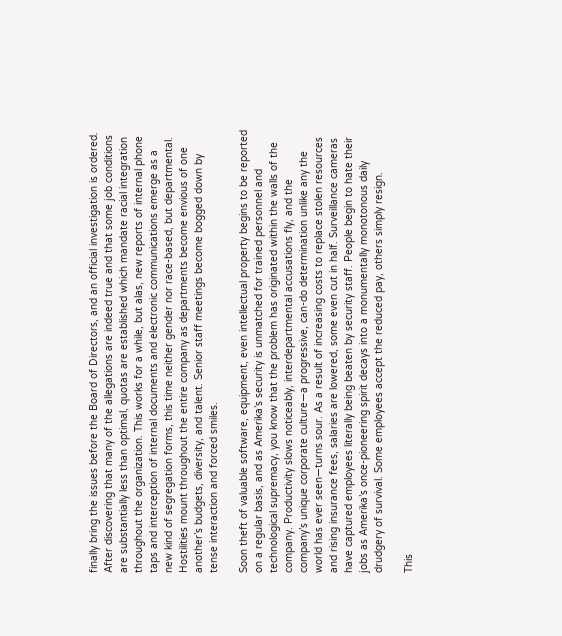finally bring the issues before the Board of Directors, and an official investigation is ordered. After discovering that many of the allegations are indeed true and that some job conditions are substantially less than optimal, quotas are established which mandate racial integration throughout the organization. This works for a while, but alas, new reports of internal phone taps and interception of internal documents and electronic communications emerge as a new kind of segregation forms, this time neither gender nor race-based, but departmental. Hostilities mount throughout the entire company as departments become envious of one another’s budgets, diversity, and talent. Senior staff meetings become bogged down by tense interaction and forced smiles.

Soon theft of valuable software, equipment, even intellectual property begins to be reported on a regular basis, and as Amerika’s security is unmatched for trained personnel and technological supremacy, you know that the problem has originated within the walls of the company. Productivity slows noticeably, interdepartmental accusations fly, and the company’s unique corporate culture—a progressive, can-do determination unlike any the world has ever seen—turns sour. As a result of increasing costs to replace stolen resources and rising insurance fees, salaries are lowered, some even cut in half. Surveillance cameras have captured employees literally being beaten by security staff. People begin to hate their jobs as Amerika’s once-pioneering spirit decays into a monumentally monotonous daily drudgery of survival. Some employees accept the reduced pay, others simply resign.

This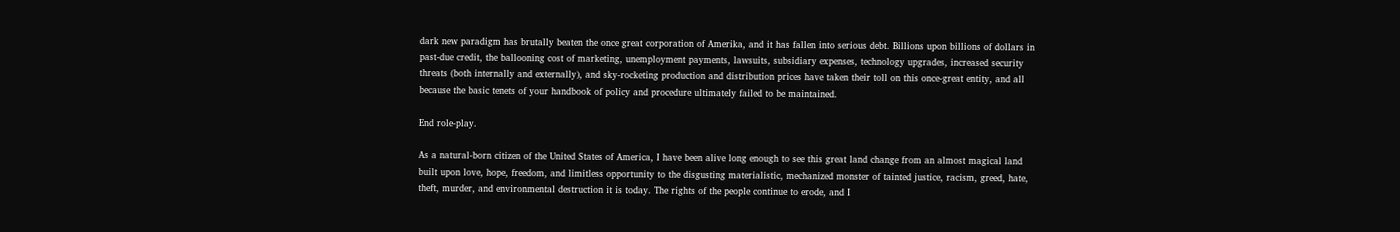dark new paradigm has brutally beaten the once great corporation of Amerika, and it has fallen into serious debt. Billions upon billions of dollars in past-due credit, the ballooning cost of marketing, unemployment payments, lawsuits, subsidiary expenses, technology upgrades, increased security threats (both internally and externally), and sky-rocketing production and distribution prices have taken their toll on this once-great entity, and all because the basic tenets of your handbook of policy and procedure ultimately failed to be maintained.

End role-play.

As a natural-born citizen of the United States of America, I have been alive long enough to see this great land change from an almost magical land built upon love, hope, freedom, and limitless opportunity to the disgusting materialistic, mechanized monster of tainted justice, racism, greed, hate, theft, murder, and environmental destruction it is today. The rights of the people continue to erode, and I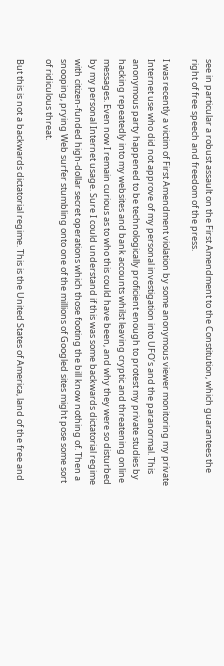see in particular a robust assault on the First Amendment to the Constitution, which guarantees the right of free speech and freedom of the press.

I was recently a victim of First Amendment violation by some anonymous viewer monitoring my private Internet use who did not approve of my personal investigation into UFO’s and the paranormal. This anonymous party happened to be technologically proficient enough to protest my private studies by hacking repeatedly into my websites and bank accounts whilst leaving cryptic and threatening online messages. Even now I remain curious as to who this could have been, and why they were so disturbed by my personal Internet usage. Sure I could understand if this was some backwards dictatorial regime with citizen-funded high-dollar secret operations which those footing the bill know nothing of. Then a snooping, prying Web surfer stumbling onto one of the millions of Googled sites might pose some sort of ridiculous threat.

But this is not a backwards dictatorial regime. This is the United States of America, land of the free and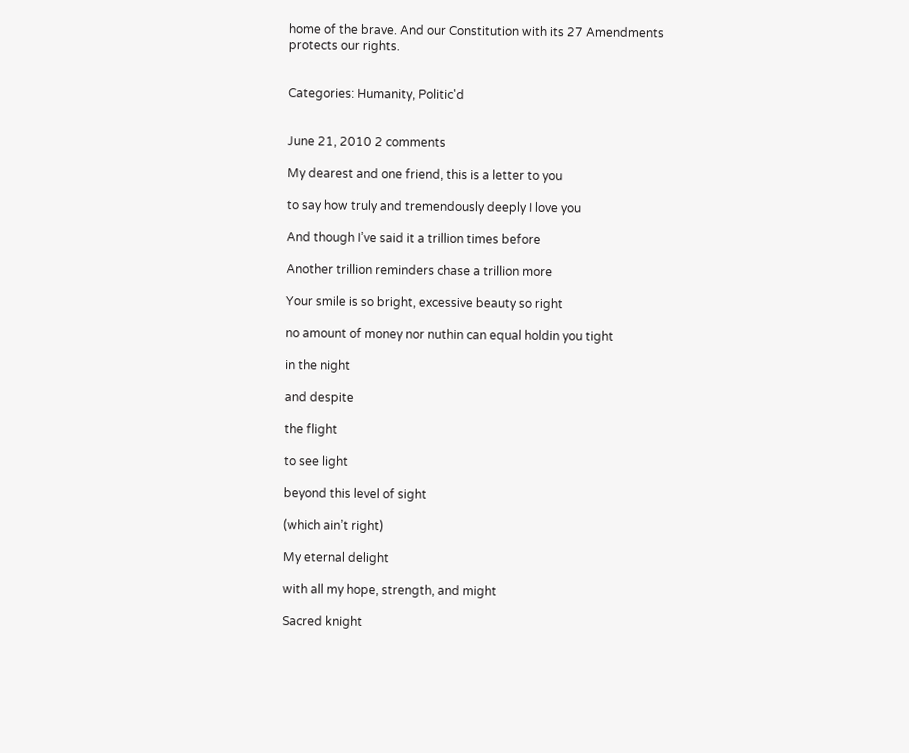home of the brave. And our Constitution with its 27 Amendments protects our rights.


Categories: Humanity, Politic'd


June 21, 2010 2 comments

My dearest and one friend, this is a letter to you

to say how truly and tremendously deeply I love you

And though I’ve said it a trillion times before

Another trillion reminders chase a trillion more

Your smile is so bright, excessive beauty so right

no amount of money nor nuthin can equal holdin you tight

in the night

and despite

the flight

to see light

beyond this level of sight

(which ain’t right)

My eternal delight

with all my hope, strength, and might

Sacred knight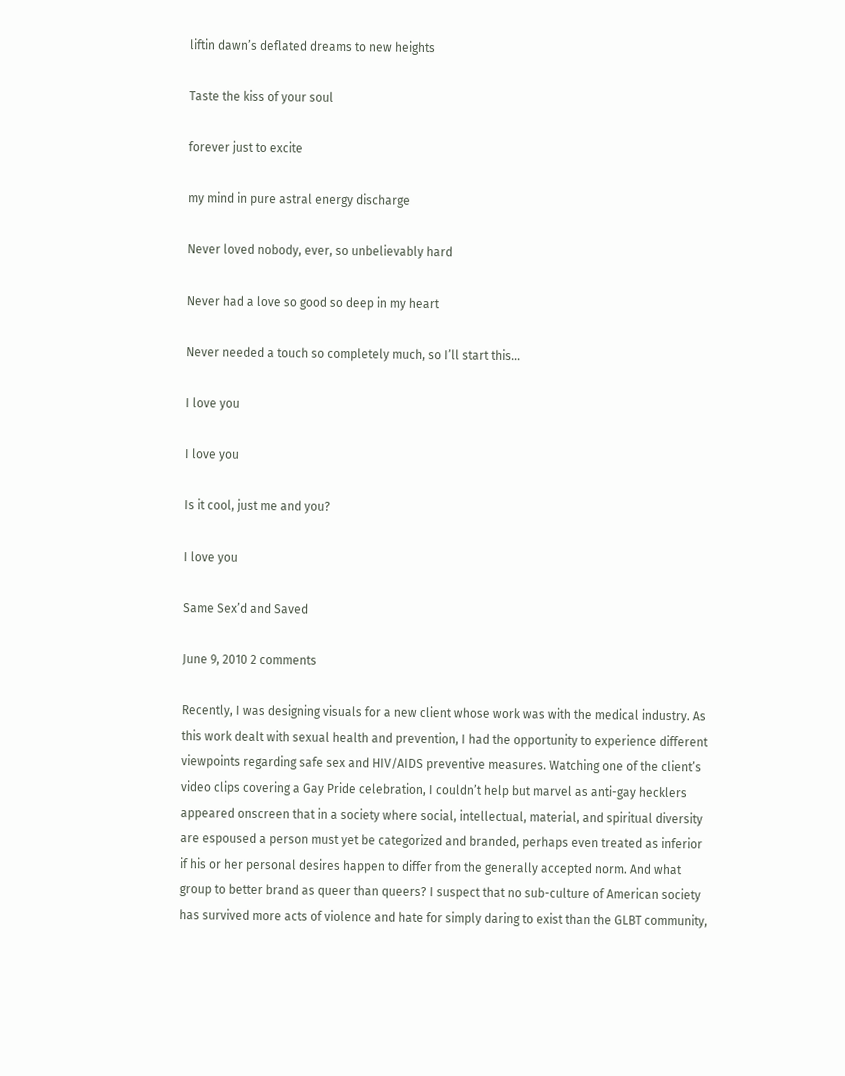liftin dawn’s deflated dreams to new heights

Taste the kiss of your soul

forever just to excite

my mind in pure astral energy discharge

Never loved nobody, ever, so unbelievably hard

Never had a love so good so deep in my heart

Never needed a touch so completely much, so I’ll start this…

I love you

I love you

Is it cool, just me and you?

I love you

Same Sex’d and Saved

June 9, 2010 2 comments

Recently, I was designing visuals for a new client whose work was with the medical industry. As this work dealt with sexual health and prevention, I had the opportunity to experience different viewpoints regarding safe sex and HIV/AIDS preventive measures. Watching one of the client’s video clips covering a Gay Pride celebration, I couldn’t help but marvel as anti-gay hecklers appeared onscreen that in a society where social, intellectual, material, and spiritual diversity are espoused a person must yet be categorized and branded, perhaps even treated as inferior if his or her personal desires happen to differ from the generally accepted norm. And what group to better brand as queer than queers? I suspect that no sub-culture of American society has survived more acts of violence and hate for simply daring to exist than the GLBT community,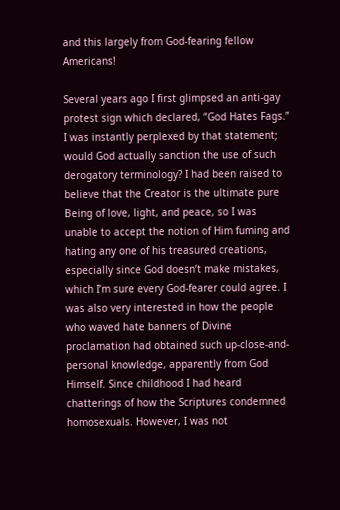and this largely from God-fearing fellow Americans!

Several years ago I first glimpsed an anti-gay protest sign which declared, “God Hates Fags.” I was instantly perplexed by that statement; would God actually sanction the use of such derogatory terminology? I had been raised to believe that the Creator is the ultimate pure Being of love, light, and peace, so I was unable to accept the notion of Him fuming and hating any one of his treasured creations, especially since God doesn’t make mistakes, which I’m sure every God-fearer could agree. I was also very interested in how the people who waved hate banners of Divine proclamation had obtained such up-close-and-personal knowledge, apparently from God Himself. Since childhood I had heard chatterings of how the Scriptures condemned homosexuals. However, I was not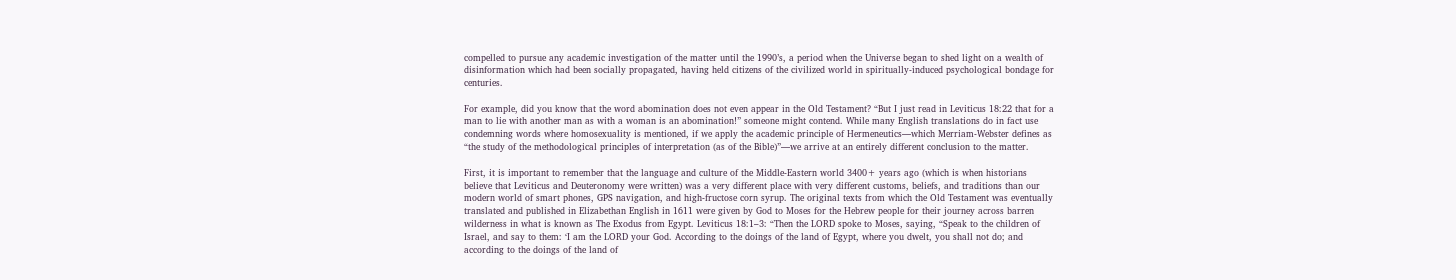compelled to pursue any academic investigation of the matter until the 1990’s, a period when the Universe began to shed light on a wealth of disinformation which had been socially propagated, having held citizens of the civilized world in spiritually-induced psychological bondage for centuries.

For example, did you know that the word abomination does not even appear in the Old Testament? “But I just read in Leviticus 18:22 that for a man to lie with another man as with a woman is an abomination!” someone might contend. While many English translations do in fact use condemning words where homosexuality is mentioned, if we apply the academic principle of Hermeneutics—which Merriam-Webster defines as “the study of the methodological principles of interpretation (as of the Bible)”—we arrive at an entirely different conclusion to the matter.

First, it is important to remember that the language and culture of the Middle-Eastern world 3400+ years ago (which is when historians believe that Leviticus and Deuteronomy were written) was a very different place with very different customs, beliefs, and traditions than our modern world of smart phones, GPS navigation, and high-fructose corn syrup. The original texts from which the Old Testament was eventually translated and published in Elizabethan English in 1611 were given by God to Moses for the Hebrew people for their journey across barren wilderness in what is known as The Exodus from Egypt. Leviticus 18:1–3: “Then the LORD spoke to Moses, saying, “Speak to the children of Israel, and say to them: ‘I am the LORD your God. According to the doings of the land of Egypt, where you dwelt, you shall not do; and according to the doings of the land of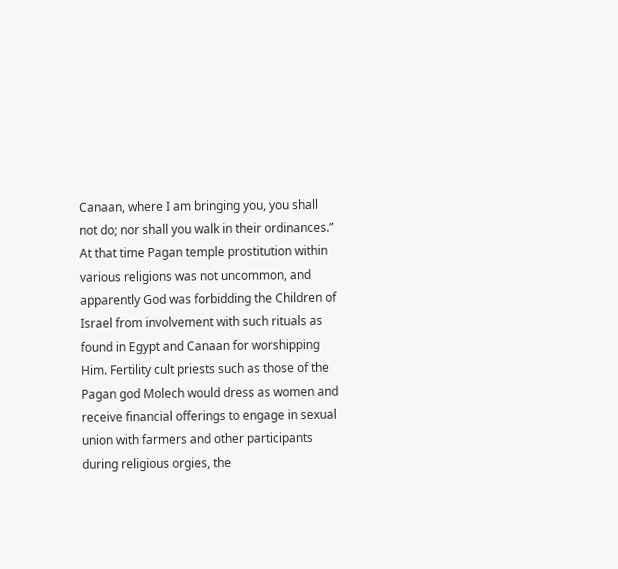Canaan, where I am bringing you, you shall not do; nor shall you walk in their ordinances.” At that time Pagan temple prostitution within various religions was not uncommon, and apparently God was forbidding the Children of Israel from involvement with such rituals as found in Egypt and Canaan for worshipping Him. Fertility cult priests such as those of the Pagan god Molech would dress as women and receive financial offerings to engage in sexual union with farmers and other participants during religious orgies, the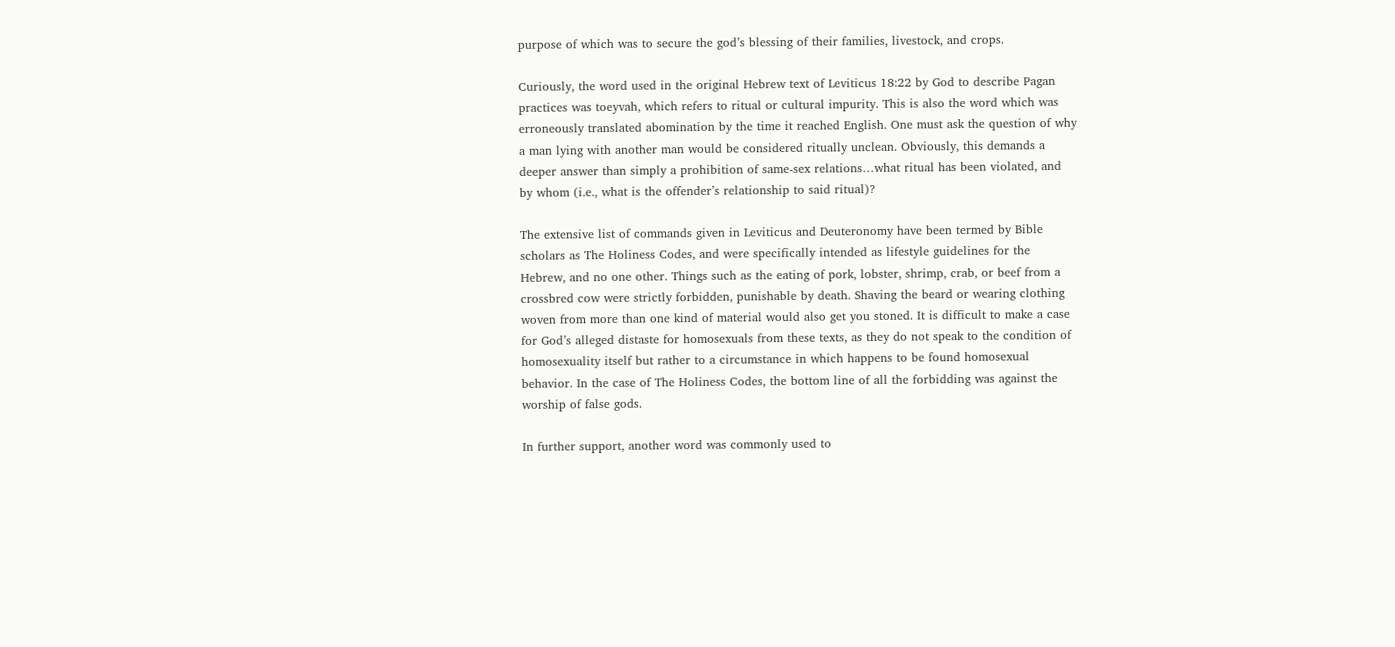purpose of which was to secure the god’s blessing of their families, livestock, and crops.

Curiously, the word used in the original Hebrew text of Leviticus 18:22 by God to describe Pagan practices was toeyvah, which refers to ritual or cultural impurity. This is also the word which was erroneously translated abomination by the time it reached English. One must ask the question of why a man lying with another man would be considered ritually unclean. Obviously, this demands a deeper answer than simply a prohibition of same-sex relations…what ritual has been violated, and by whom (i.e., what is the offender’s relationship to said ritual)?

The extensive list of commands given in Leviticus and Deuteronomy have been termed by Bible scholars as The Holiness Codes, and were specifically intended as lifestyle guidelines for the Hebrew, and no one other. Things such as the eating of pork, lobster, shrimp, crab, or beef from a crossbred cow were strictly forbidden, punishable by death. Shaving the beard or wearing clothing woven from more than one kind of material would also get you stoned. It is difficult to make a case for God’s alleged distaste for homosexuals from these texts, as they do not speak to the condition of homosexuality itself but rather to a circumstance in which happens to be found homosexual behavior. In the case of The Holiness Codes, the bottom line of all the forbidding was against the worship of false gods.

In further support, another word was commonly used to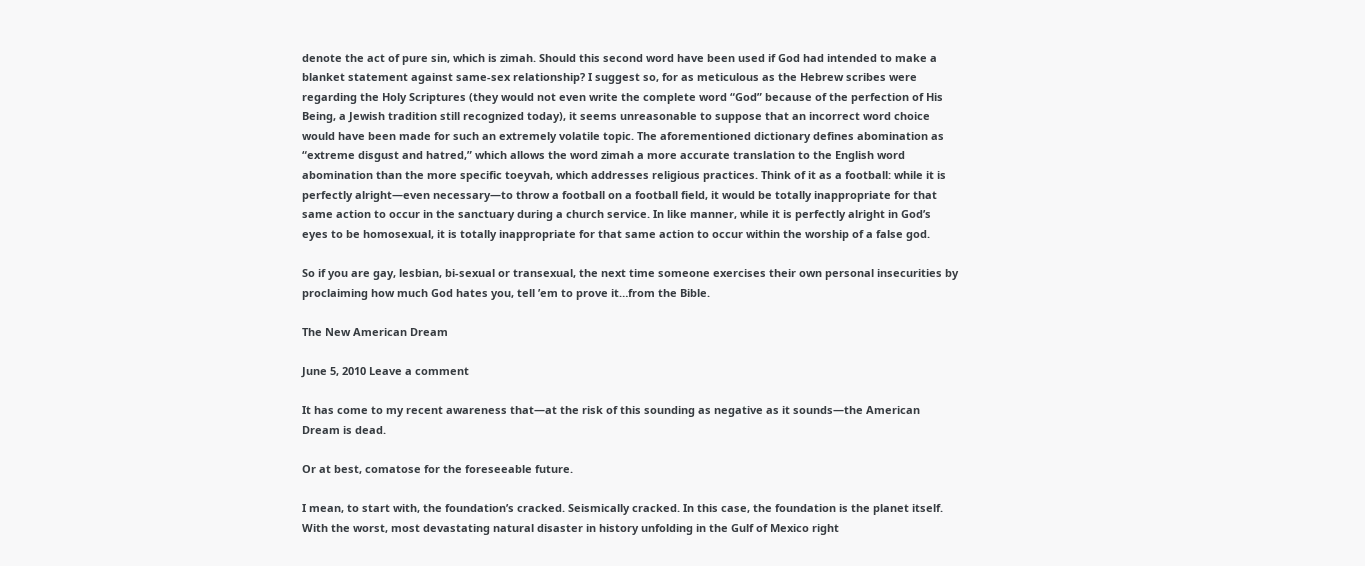denote the act of pure sin, which is zimah. Should this second word have been used if God had intended to make a blanket statement against same-sex relationship? I suggest so, for as meticulous as the Hebrew scribes were regarding the Holy Scriptures (they would not even write the complete word “God” because of the perfection of His Being, a Jewish tradition still recognized today), it seems unreasonable to suppose that an incorrect word choice would have been made for such an extremely volatile topic. The aforementioned dictionary defines abomination as “extreme disgust and hatred,” which allows the word zimah a more accurate translation to the English word abomination than the more specific toeyvah, which addresses religious practices. Think of it as a football: while it is perfectly alright—even necessary—to throw a football on a football field, it would be totally inappropriate for that same action to occur in the sanctuary during a church service. In like manner, while it is perfectly alright in God’s eyes to be homosexual, it is totally inappropriate for that same action to occur within the worship of a false god.

So if you are gay, lesbian, bi-sexual or transexual, the next time someone exercises their own personal insecurities by proclaiming how much God hates you, tell ’em to prove it…from the Bible.

The New American Dream

June 5, 2010 Leave a comment

It has come to my recent awareness that—at the risk of this sounding as negative as it sounds—the American Dream is dead.

Or at best, comatose for the foreseeable future.

I mean, to start with, the foundation’s cracked. Seismically cracked. In this case, the foundation is the planet itself. With the worst, most devastating natural disaster in history unfolding in the Gulf of Mexico right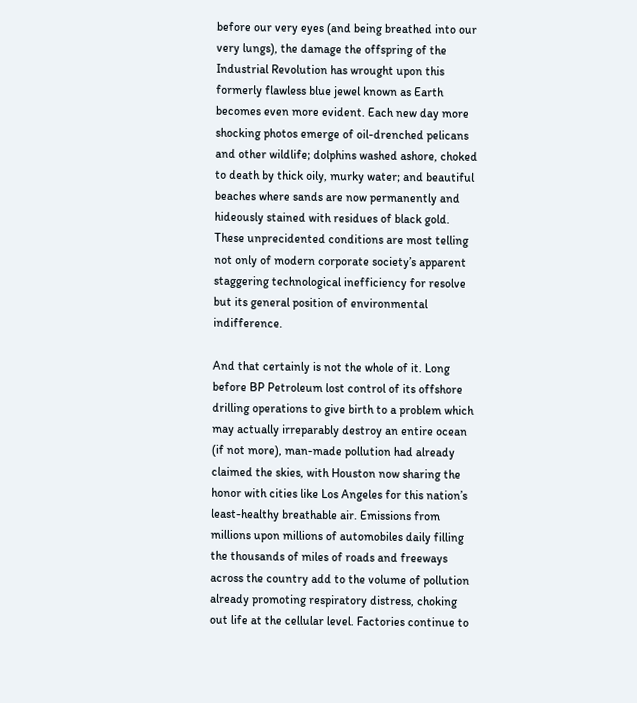before our very eyes (and being breathed into our very lungs), the damage the offspring of the Industrial Revolution has wrought upon this formerly flawless blue jewel known as Earth becomes even more evident. Each new day more shocking photos emerge of oil-drenched pelicans and other wildlife; dolphins washed ashore, choked to death by thick oily, murky water; and beautiful beaches where sands are now permanently and hideously stained with residues of black gold. These unprecidented conditions are most telling not only of modern corporate society’s apparent staggering technological inefficiency for resolve but its general position of environmental indifference.

And that certainly is not the whole of it. Long before BP Petroleum lost control of its offshore drilling operations to give birth to a problem which may actually irreparably destroy an entire ocean (if not more), man-made pollution had already claimed the skies, with Houston now sharing the honor with cities like Los Angeles for this nation’s least-healthy breathable air. Emissions from millions upon millions of automobiles daily filling the thousands of miles of roads and freeways across the country add to the volume of pollution already promoting respiratory distress, choking out life at the cellular level. Factories continue to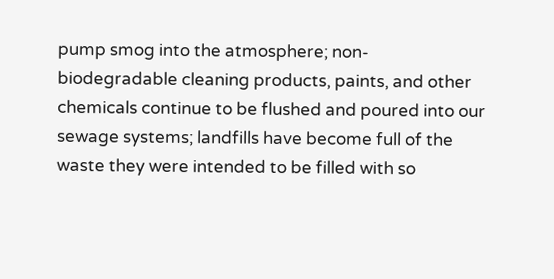pump smog into the atmosphere; non-biodegradable cleaning products, paints, and other chemicals continue to be flushed and poured into our sewage systems; landfills have become full of the waste they were intended to be filled with so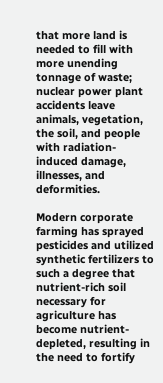that more land is needed to fill with more unending tonnage of waste; nuclear power plant accidents leave animals, vegetation, the soil, and people with radiation-induced damage, illnesses, and deformities.

Modern corporate farming has sprayed pesticides and utilized synthetic fertilizers to such a degree that nutrient-rich soil necessary for agriculture has become nutrient-depleted, resulting in the need to fortify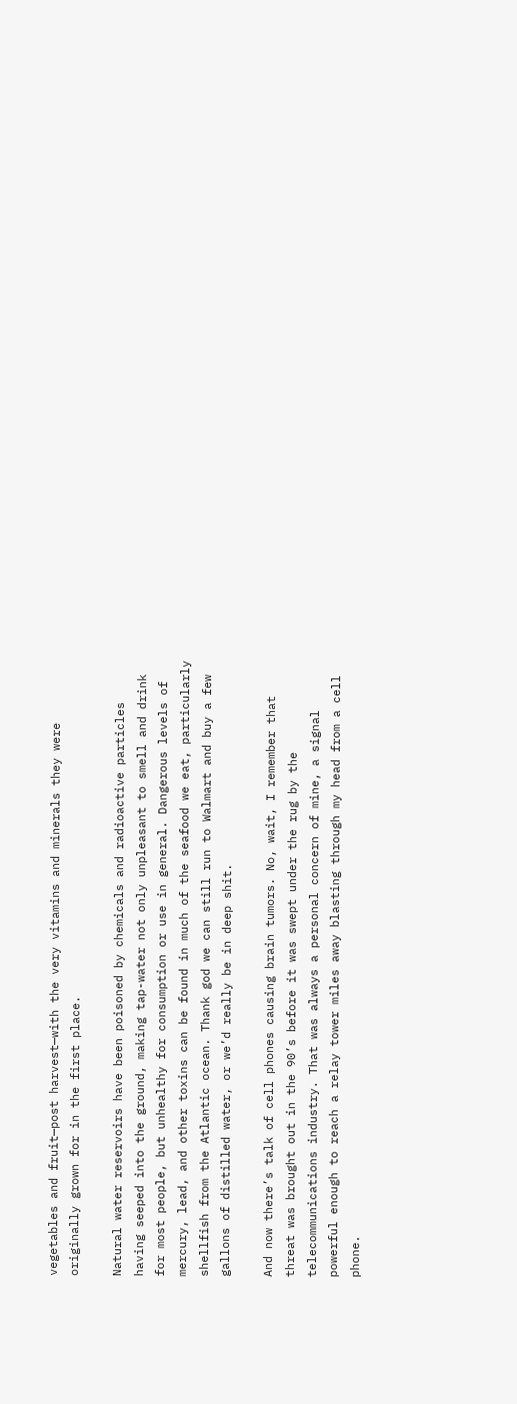vegetables and fruit—post harvest—with the very vitamins and minerals they were originally grown for in the first place.

Natural water reservoirs have been poisoned by chemicals and radioactive particles having seeped into the ground, making tap-water not only unpleasant to smell and drink for most people, but unhealthy for consumption or use in general. Dangerous levels of mercury, lead, and other toxins can be found in much of the seafood we eat, particularly shellfish from the Atlantic ocean. Thank god we can still run to Walmart and buy a few gallons of distilled water, or we’d really be in deep shit.

And now there’s talk of cell phones causing brain tumors. No, wait, I remember that threat was brought out in the 90’s before it was swept under the rug by the telecommunications industry. That was always a personal concern of mine, a signal powerful enough to reach a relay tower miles away blasting through my head from a cell phone.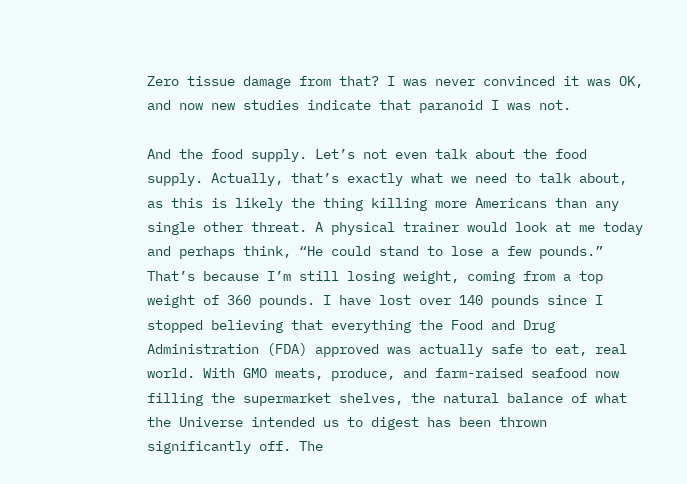Zero tissue damage from that? I was never convinced it was OK, and now new studies indicate that paranoid I was not.

And the food supply. Let’s not even talk about the food supply. Actually, that’s exactly what we need to talk about, as this is likely the thing killing more Americans than any single other threat. A physical trainer would look at me today and perhaps think, “He could stand to lose a few pounds.” That’s because I’m still losing weight, coming from a top weight of 360 pounds. I have lost over 140 pounds since I stopped believing that everything the Food and Drug Administration (FDA) approved was actually safe to eat, real world. With GMO meats, produce, and farm-raised seafood now filling the supermarket shelves, the natural balance of what the Universe intended us to digest has been thrown significantly off. The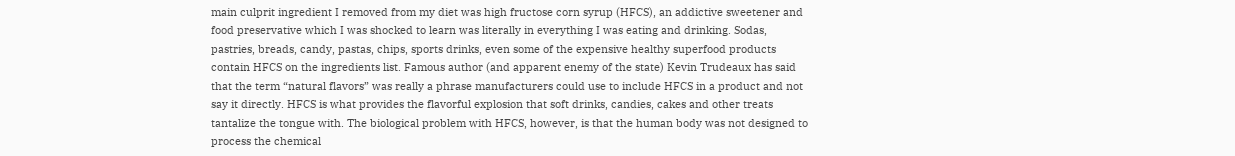main culprit ingredient I removed from my diet was high fructose corn syrup (HFCS), an addictive sweetener and food preservative which I was shocked to learn was literally in everything I was eating and drinking. Sodas, pastries, breads, candy, pastas, chips, sports drinks, even some of the expensive healthy superfood products contain HFCS on the ingredients list. Famous author (and apparent enemy of the state) Kevin Trudeaux has said that the term “natural flavors” was really a phrase manufacturers could use to include HFCS in a product and not say it directly. HFCS is what provides the flavorful explosion that soft drinks, candies, cakes and other treats tantalize the tongue with. The biological problem with HFCS, however, is that the human body was not designed to process the chemical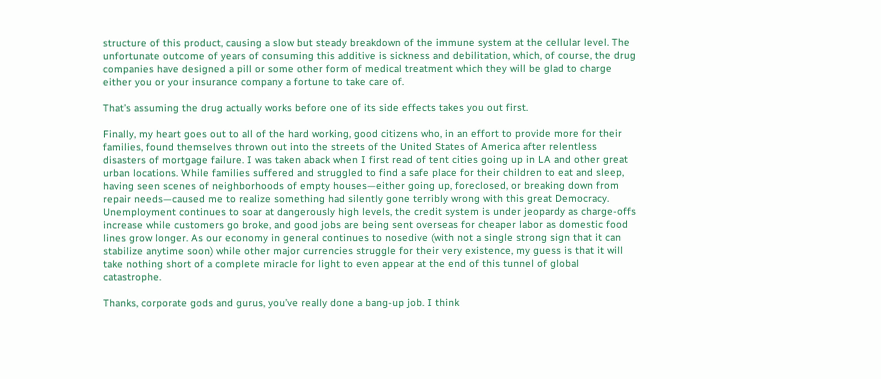structure of this product, causing a slow but steady breakdown of the immune system at the cellular level. The unfortunate outcome of years of consuming this additive is sickness and debilitation, which, of course, the drug companies have designed a pill or some other form of medical treatment which they will be glad to charge either you or your insurance company a fortune to take care of.

That’s assuming the drug actually works before one of its side effects takes you out first.

Finally, my heart goes out to all of the hard working, good citizens who, in an effort to provide more for their families, found themselves thrown out into the streets of the United States of America after relentless disasters of mortgage failure. I was taken aback when I first read of tent cities going up in LA and other great urban locations. While families suffered and struggled to find a safe place for their children to eat and sleep, having seen scenes of neighborhoods of empty houses—either going up, foreclosed, or breaking down from repair needs—caused me to realize something had silently gone terribly wrong with this great Democracy. Unemployment continues to soar at dangerously high levels, the credit system is under jeopardy as charge-offs increase while customers go broke, and good jobs are being sent overseas for cheaper labor as domestic food lines grow longer. As our economy in general continues to nosedive (with not a single strong sign that it can stabilize anytime soon) while other major currencies struggle for their very existence, my guess is that it will take nothing short of a complete miracle for light to even appear at the end of this tunnel of global catastrophe.

Thanks, corporate gods and gurus, you’ve really done a bang-up job. I think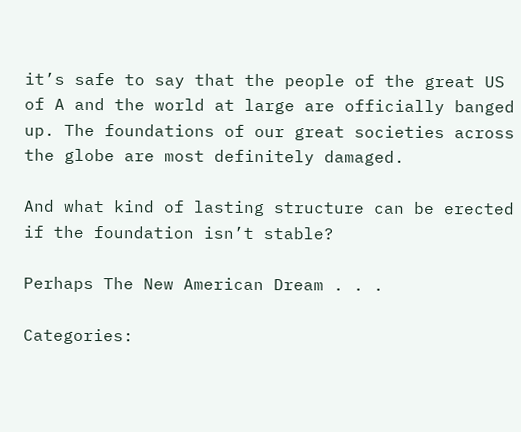it’s safe to say that the people of the great US of A and the world at large are officially banged up. The foundations of our great societies across the globe are most definitely damaged.

And what kind of lasting structure can be erected if the foundation isn’t stable?

Perhaps The New American Dream . . .

Categories: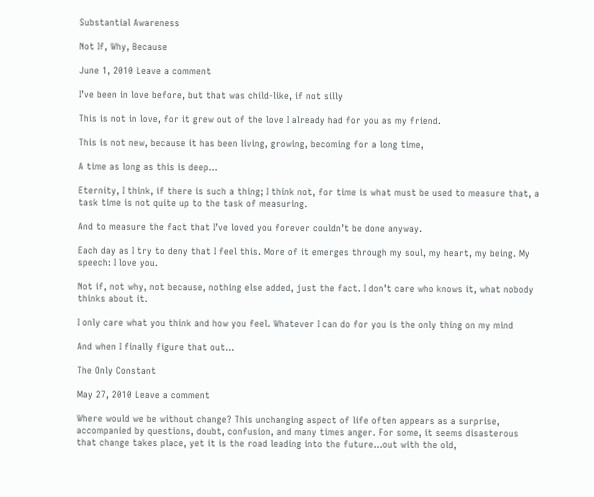Substantial Awareness

Not If, Why, Because

June 1, 2010 Leave a comment

I’ve been in love before, but that was child-like, if not silly

This is not in love, for it grew out of the love I already had for you as my friend.

This is not new, because it has been living, growing, becoming for a long time,

A time as long as this is deep…

Eternity, I think, if there is such a thing; I think not, for time is what must be used to measure that, a task time is not quite up to the task of measuring.

And to measure the fact that I’ve loved you forever couldn’t be done anyway.

Each day as I try to deny that I feel this. More of it emerges through my soul, my heart, my being. My speech: I love you.

Not if, not why, not because, nothing else added, just the fact. I don’t care who knows it, what nobody thinks about it.

I only care what you think and how you feel. Whatever I can do for you is the only thing on my mind

And when I finally figure that out…

The Only Constant

May 27, 2010 Leave a comment

Where would we be without change? This unchanging aspect of life often appears as a surprise, accompanied by questions, doubt, confusion, and many times anger. For some, it seems disasterous that change takes place, yet it is the road leading into the future…out with the old,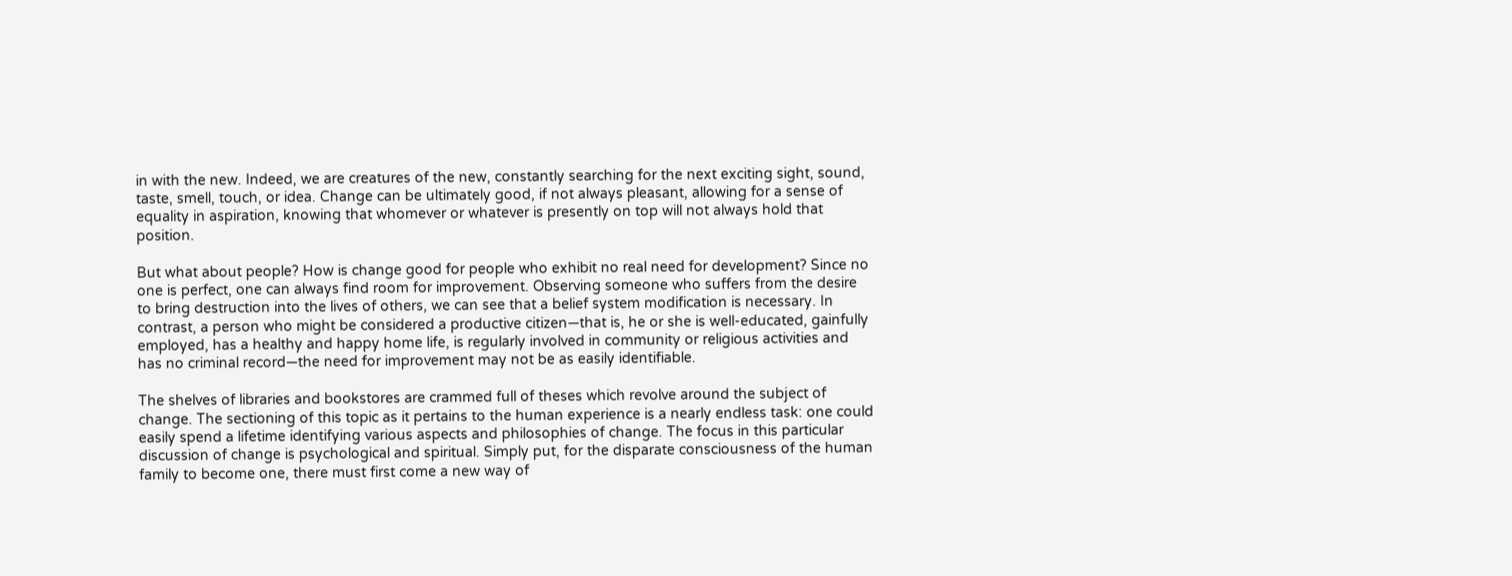in with the new. Indeed, we are creatures of the new, constantly searching for the next exciting sight, sound, taste, smell, touch, or idea. Change can be ultimately good, if not always pleasant, allowing for a sense of equality in aspiration, knowing that whomever or whatever is presently on top will not always hold that position.

But what about people? How is change good for people who exhibit no real need for development? Since no one is perfect, one can always find room for improvement. Observing someone who suffers from the desire to bring destruction into the lives of others, we can see that a belief system modification is necessary. In contrast, a person who might be considered a productive citizen—that is, he or she is well-educated, gainfully employed, has a healthy and happy home life, is regularly involved in community or religious activities and has no criminal record—the need for improvement may not be as easily identifiable.

The shelves of libraries and bookstores are crammed full of theses which revolve around the subject of change. The sectioning of this topic as it pertains to the human experience is a nearly endless task: one could easily spend a lifetime identifying various aspects and philosophies of change. The focus in this particular discussion of change is psychological and spiritual. Simply put, for the disparate consciousness of the human family to become one, there must first come a new way of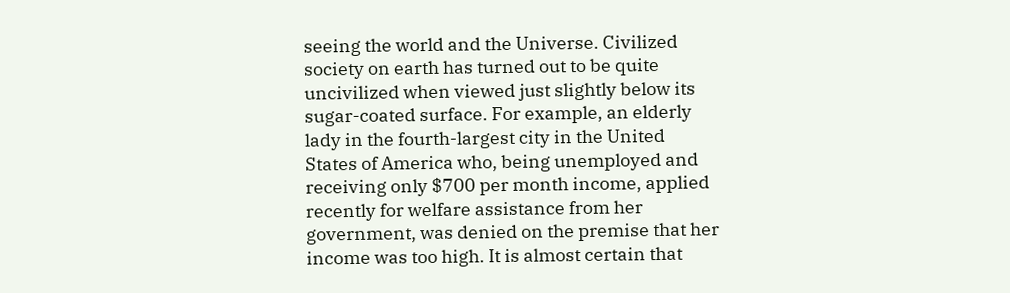seeing the world and the Universe. Civilized society on earth has turned out to be quite uncivilized when viewed just slightly below its sugar-coated surface. For example, an elderly lady in the fourth-largest city in the United States of America who, being unemployed and receiving only $700 per month income, applied recently for welfare assistance from her government, was denied on the premise that her income was too high. It is almost certain that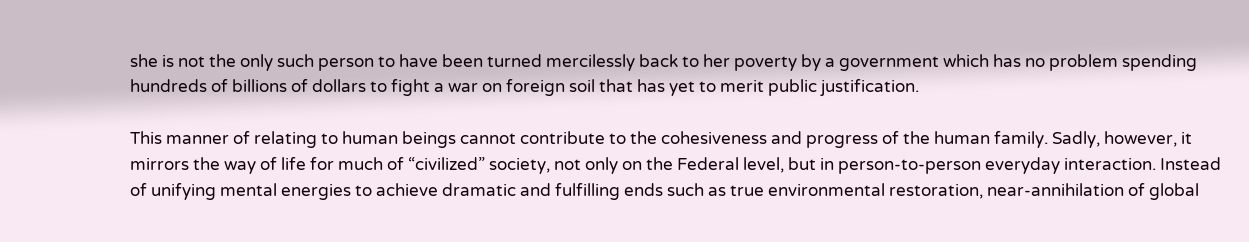she is not the only such person to have been turned mercilessly back to her poverty by a government which has no problem spending hundreds of billions of dollars to fight a war on foreign soil that has yet to merit public justification.

This manner of relating to human beings cannot contribute to the cohesiveness and progress of the human family. Sadly, however, it mirrors the way of life for much of “civilized” society, not only on the Federal level, but in person-to-person everyday interaction. Instead of unifying mental energies to achieve dramatic and fulfilling ends such as true environmental restoration, near-annihilation of global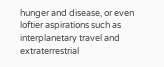hunger and disease, or even loftier aspirations such as interplanetary travel and extraterrestrial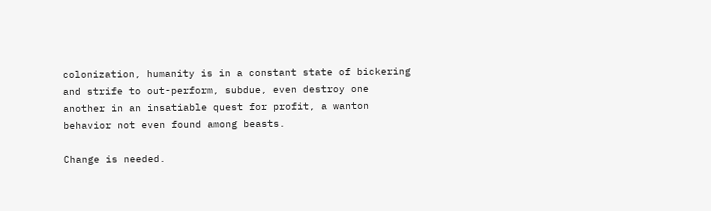colonization, humanity is in a constant state of bickering and strife to out-perform, subdue, even destroy one another in an insatiable quest for profit, a wanton behavior not even found among beasts.

Change is needed.